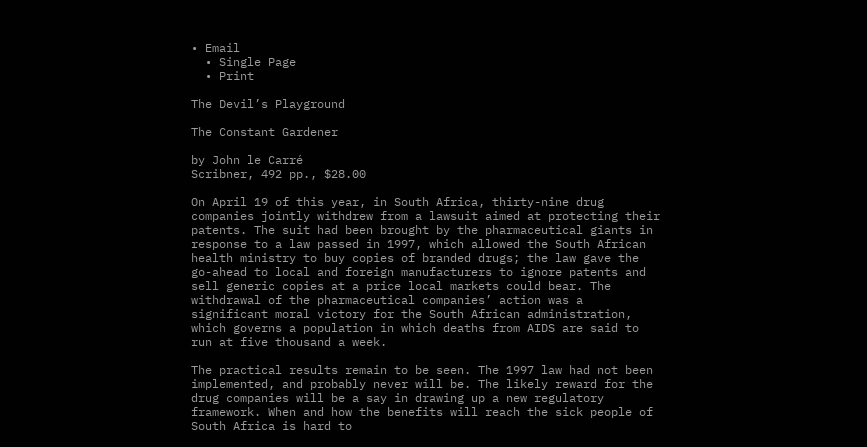• Email
  • Single Page
  • Print

The Devil’s Playground

The Constant Gardener

by John le Carré
Scribner, 492 pp., $28.00

On April 19 of this year, in South Africa, thirty-nine drug companies jointly withdrew from a lawsuit aimed at protecting their patents. The suit had been brought by the pharmaceutical giants in response to a law passed in 1997, which allowed the South African health ministry to buy copies of branded drugs; the law gave the go-ahead to local and foreign manufacturers to ignore patents and sell generic copies at a price local markets could bear. The withdrawal of the pharmaceutical companies’ action was a significant moral victory for the South African administration, which governs a population in which deaths from AIDS are said to run at five thousand a week.

The practical results remain to be seen. The 1997 law had not been implemented, and probably never will be. The likely reward for the drug companies will be a say in drawing up a new regulatory framework. When and how the benefits will reach the sick people of South Africa is hard to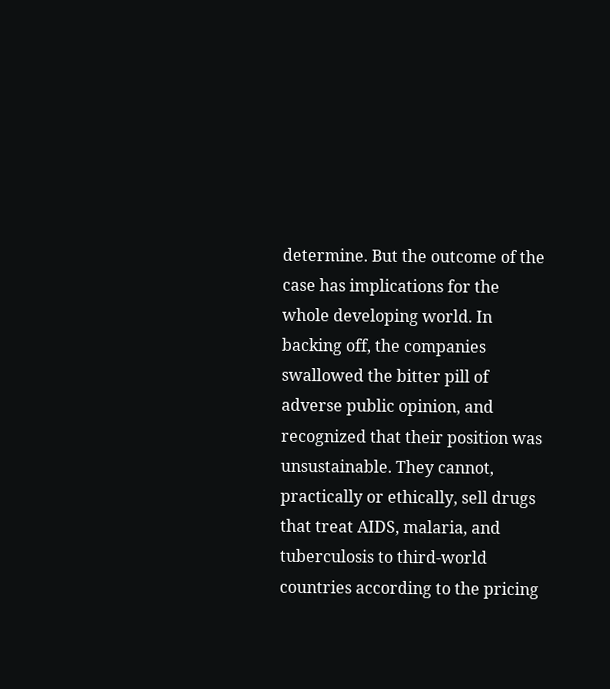determine. But the outcome of the case has implications for the whole developing world. In backing off, the companies swallowed the bitter pill of adverse public opinion, and recognized that their position was unsustainable. They cannot, practically or ethically, sell drugs that treat AIDS, malaria, and tuberculosis to third-world countries according to the pricing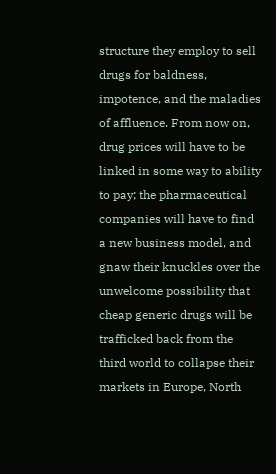structure they employ to sell drugs for baldness, impotence, and the maladies of affluence. From now on, drug prices will have to be linked in some way to ability to pay; the pharmaceutical companies will have to find a new business model, and gnaw their knuckles over the unwelcome possibility that cheap generic drugs will be trafficked back from the third world to collapse their markets in Europe, North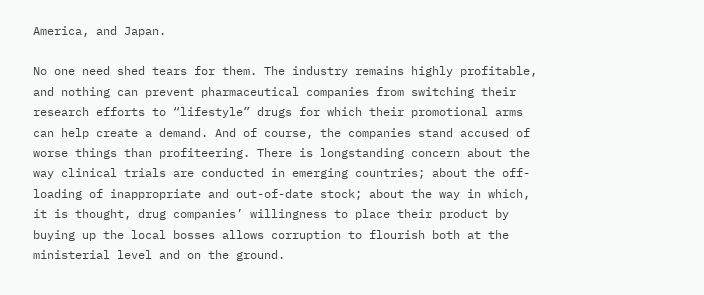America, and Japan.

No one need shed tears for them. The industry remains highly profitable, and nothing can prevent pharmaceutical companies from switching their research efforts to “lifestyle” drugs for which their promotional arms can help create a demand. And of course, the companies stand accused of worse things than profiteering. There is longstanding concern about the way clinical trials are conducted in emerging countries; about the off-loading of inappropriate and out-of-date stock; about the way in which, it is thought, drug companies’ willingness to place their product by buying up the local bosses allows corruption to flourish both at the ministerial level and on the ground.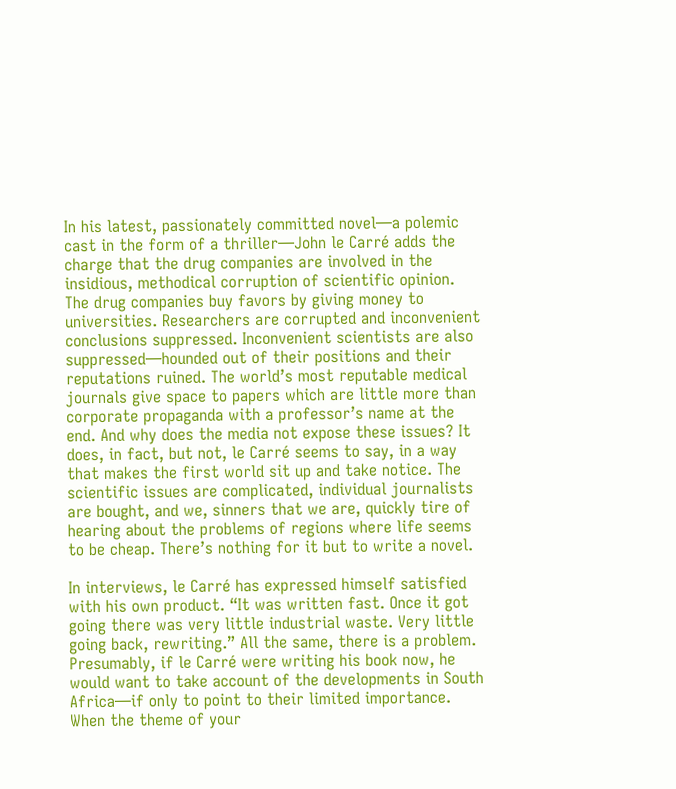In his latest, passionately committed novel—a polemic cast in the form of a thriller—John le Carré adds the charge that the drug companies are involved in the insidious, methodical corruption of scientific opinion. The drug companies buy favors by giving money to universities. Researchers are corrupted and inconvenient conclusions suppressed. Inconvenient scientists are also suppressed—hounded out of their positions and their reputations ruined. The world’s most reputable medical journals give space to papers which are little more than corporate propaganda with a professor’s name at the end. And why does the media not expose these issues? It does, in fact, but not, le Carré seems to say, in a way that makes the first world sit up and take notice. The scientific issues are complicated, individual journalists are bought, and we, sinners that we are, quickly tire of hearing about the problems of regions where life seems to be cheap. There’s nothing for it but to write a novel.

In interviews, le Carré has expressed himself satisfied with his own product. “It was written fast. Once it got going there was very little industrial waste. Very little going back, rewriting.” All the same, there is a problem. Presumably, if le Carré were writing his book now, he would want to take account of the developments in South Africa—if only to point to their limited importance. When the theme of your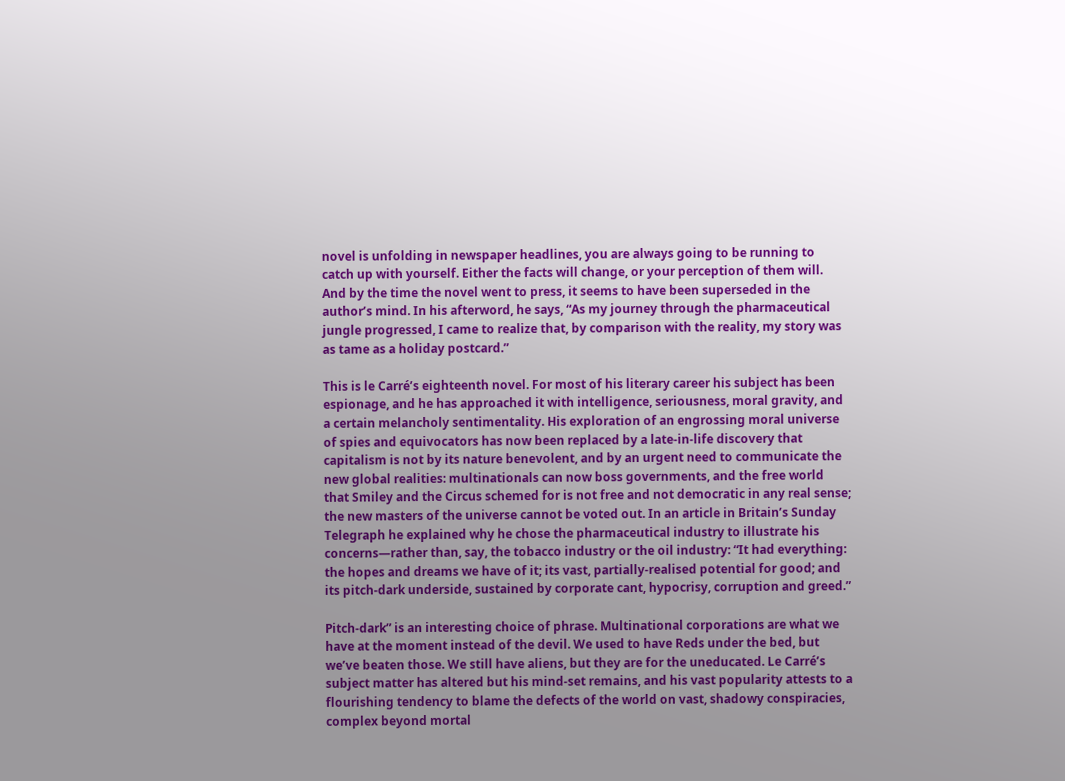novel is unfolding in newspaper headlines, you are always going to be running to catch up with yourself. Either the facts will change, or your perception of them will. And by the time the novel went to press, it seems to have been superseded in the author’s mind. In his afterword, he says, “As my journey through the pharmaceutical jungle progressed, I came to realize that, by comparison with the reality, my story was as tame as a holiday postcard.”

This is le Carré’s eighteenth novel. For most of his literary career his subject has been espionage, and he has approached it with intelligence, seriousness, moral gravity, and a certain melancholy sentimentality. His exploration of an engrossing moral universe of spies and equivocators has now been replaced by a late-in-life discovery that capitalism is not by its nature benevolent, and by an urgent need to communicate the new global realities: multinationals can now boss governments, and the free world that Smiley and the Circus schemed for is not free and not democratic in any real sense; the new masters of the universe cannot be voted out. In an article in Britain’s Sunday Telegraph he explained why he chose the pharmaceutical industry to illustrate his concerns—rather than, say, the tobacco industry or the oil industry: “It had everything: the hopes and dreams we have of it; its vast, partially-realised potential for good; and its pitch-dark underside, sustained by corporate cant, hypocrisy, corruption and greed.”

Pitch-dark” is an interesting choice of phrase. Multinational corporations are what we have at the moment instead of the devil. We used to have Reds under the bed, but we’ve beaten those. We still have aliens, but they are for the uneducated. Le Carré’s subject matter has altered but his mind-set remains, and his vast popularity attests to a flourishing tendency to blame the defects of the world on vast, shadowy conspiracies, complex beyond mortal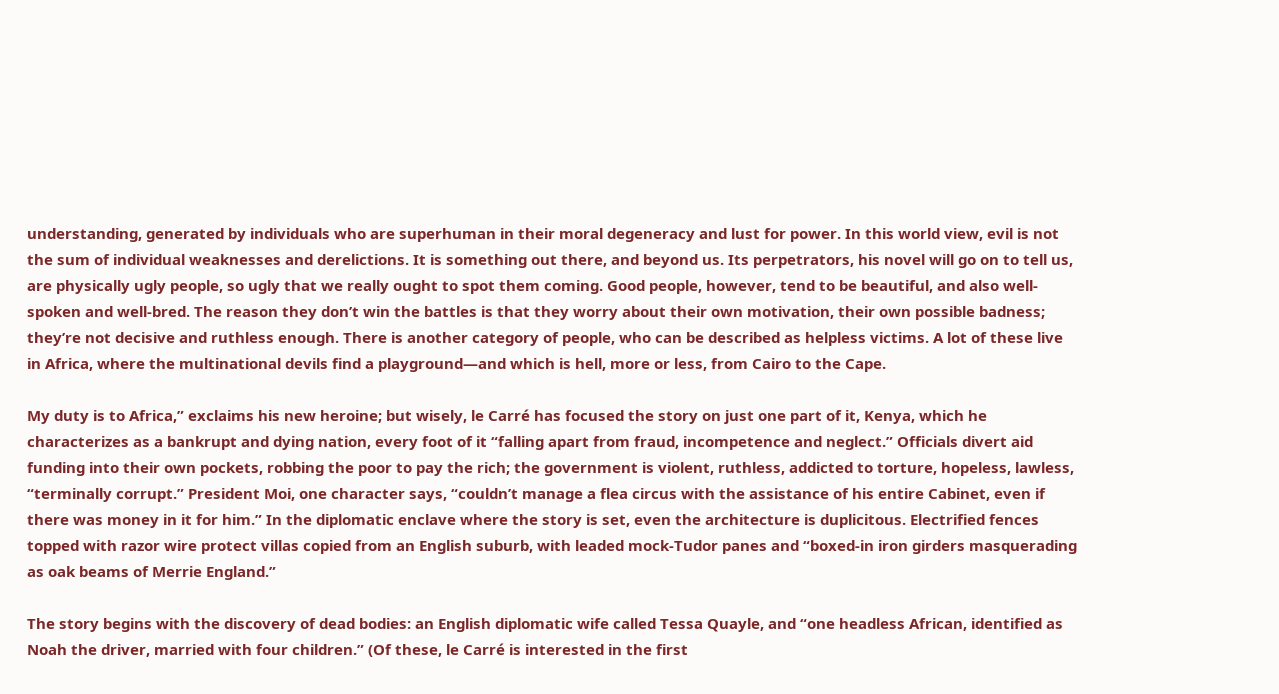understanding, generated by individuals who are superhuman in their moral degeneracy and lust for power. In this world view, evil is not the sum of individual weaknesses and derelictions. It is something out there, and beyond us. Its perpetrators, his novel will go on to tell us, are physically ugly people, so ugly that we really ought to spot them coming. Good people, however, tend to be beautiful, and also well-spoken and well-bred. The reason they don’t win the battles is that they worry about their own motivation, their own possible badness; they’re not decisive and ruthless enough. There is another category of people, who can be described as helpless victims. A lot of these live in Africa, where the multinational devils find a playground—and which is hell, more or less, from Cairo to the Cape.

My duty is to Africa,” exclaims his new heroine; but wisely, le Carré has focused the story on just one part of it, Kenya, which he characterizes as a bankrupt and dying nation, every foot of it “falling apart from fraud, incompetence and neglect.” Officials divert aid funding into their own pockets, robbing the poor to pay the rich; the government is violent, ruthless, addicted to torture, hopeless, lawless, “terminally corrupt.” President Moi, one character says, “couldn’t manage a flea circus with the assistance of his entire Cabinet, even if there was money in it for him.” In the diplomatic enclave where the story is set, even the architecture is duplicitous. Electrified fences topped with razor wire protect villas copied from an English suburb, with leaded mock-Tudor panes and “boxed-in iron girders masquerading as oak beams of Merrie England.”

The story begins with the discovery of dead bodies: an English diplomatic wife called Tessa Quayle, and “one headless African, identified as Noah the driver, married with four children.” (Of these, le Carré is interested in the first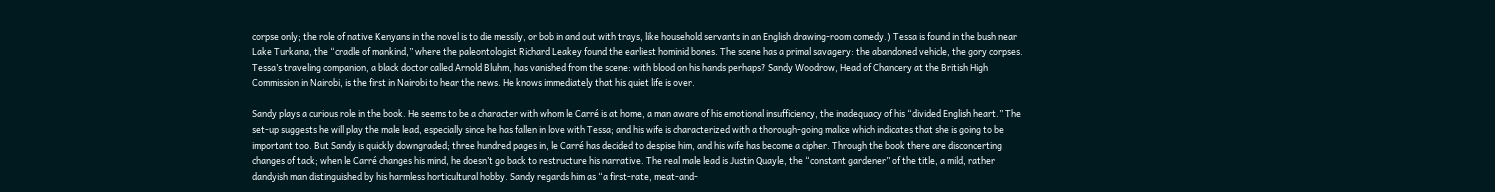corpse only; the role of native Kenyans in the novel is to die messily, or bob in and out with trays, like household servants in an English drawing-room comedy.) Tessa is found in the bush near Lake Turkana, the “cradle of mankind,” where the paleontologist Richard Leakey found the earliest hominid bones. The scene has a primal savagery: the abandoned vehicle, the gory corpses. Tessa’s traveling companion, a black doctor called Arnold Bluhm, has vanished from the scene: with blood on his hands perhaps? Sandy Woodrow, Head of Chancery at the British High Commission in Nairobi, is the first in Nairobi to hear the news. He knows immediately that his quiet life is over.

Sandy plays a curious role in the book. He seems to be a character with whom le Carré is at home, a man aware of his emotional insufficiency, the inadequacy of his “divided English heart.” The set-up suggests he will play the male lead, especially since he has fallen in love with Tessa; and his wife is characterized with a thorough-going malice which indicates that she is going to be important too. But Sandy is quickly downgraded; three hundred pages in, le Carré has decided to despise him, and his wife has become a cipher. Through the book there are disconcerting changes of tack; when le Carré changes his mind, he doesn’t go back to restructure his narrative. The real male lead is Justin Quayle, the “constant gardener” of the title, a mild, rather dandyish man distinguished by his harmless horticultural hobby. Sandy regards him as “a first-rate, meat-and-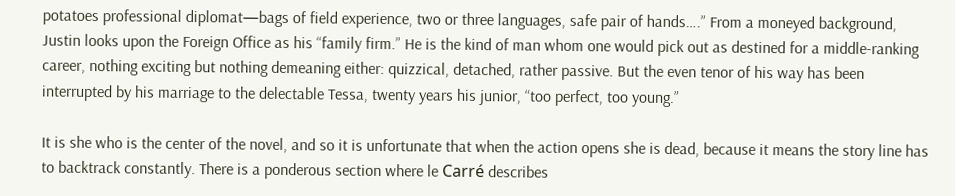potatoes professional diplomat—bags of field experience, two or three languages, safe pair of hands….” From a moneyed background, Justin looks upon the Foreign Office as his “family firm.” He is the kind of man whom one would pick out as destined for a middle-ranking career, nothing exciting but nothing demeaning either: quizzical, detached, rather passive. But the even tenor of his way has been interrupted by his marriage to the delectable Tessa, twenty years his junior, “too perfect, too young.”

It is she who is the center of the novel, and so it is unfortunate that when the action opens she is dead, because it means the story line has to backtrack constantly. There is a ponderous section where le Carré describes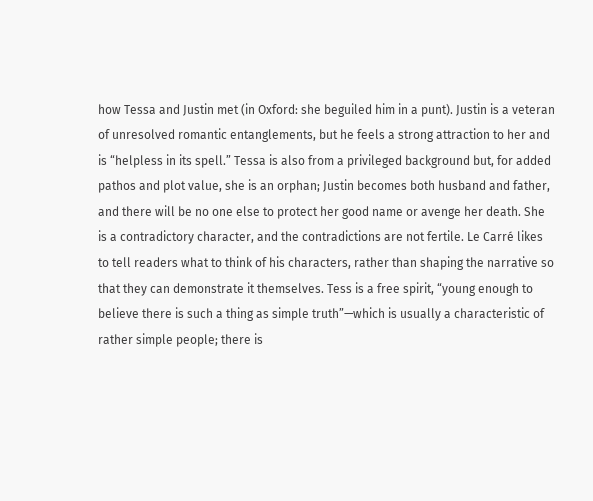how Tessa and Justin met (in Oxford: she beguiled him in a punt). Justin is a veteran of unresolved romantic entanglements, but he feels a strong attraction to her and is “helpless in its spell.” Tessa is also from a privileged background but, for added pathos and plot value, she is an orphan; Justin becomes both husband and father, and there will be no one else to protect her good name or avenge her death. She is a contradictory character, and the contradictions are not fertile. Le Carré likes to tell readers what to think of his characters, rather than shaping the narrative so that they can demonstrate it themselves. Tess is a free spirit, “young enough to believe there is such a thing as simple truth”—which is usually a characteristic of rather simple people; there is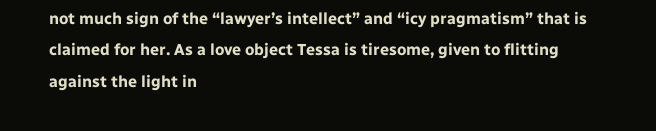not much sign of the “lawyer’s intellect” and “icy pragmatism” that is claimed for her. As a love object Tessa is tiresome, given to flitting against the light in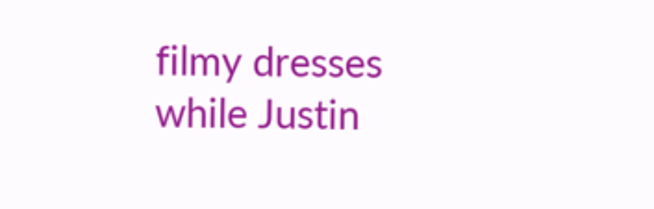filmy dresses while Justin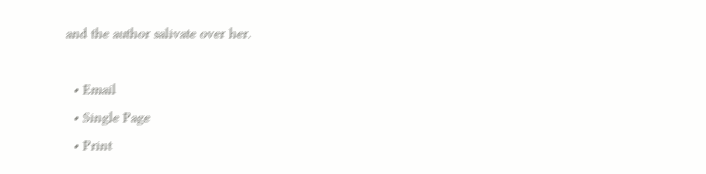and the author salivate over her.

  • Email
  • Single Page
  • Print